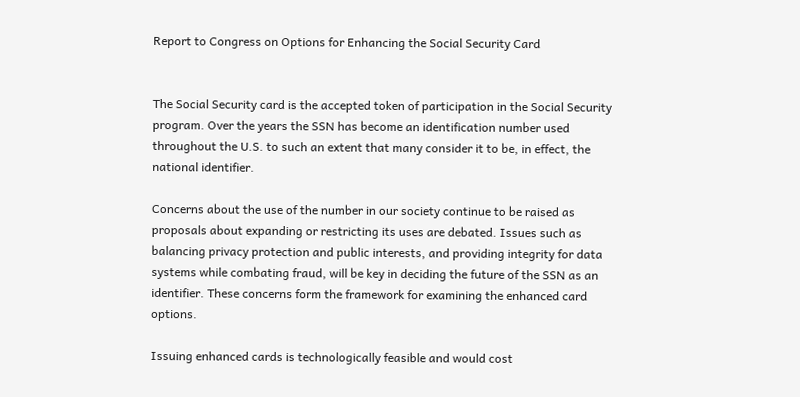Report to Congress on Options for Enhancing the Social Security Card


The Social Security card is the accepted token of participation in the Social Security program. Over the years the SSN has become an identification number used throughout the U.S. to such an extent that many consider it to be, in effect, the national identifier.

Concerns about the use of the number in our society continue to be raised as proposals about expanding or restricting its uses are debated. Issues such as balancing privacy protection and public interests, and providing integrity for data systems while combating fraud, will be key in deciding the future of the SSN as an identifier. These concerns form the framework for examining the enhanced card options.

Issuing enhanced cards is technologically feasible and would cost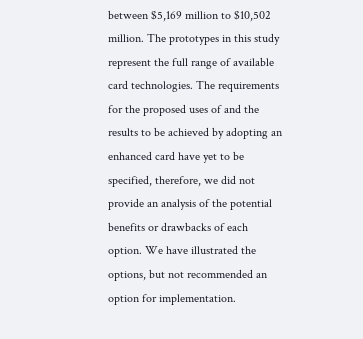between $5,169 million to $10,502 million. The prototypes in this study represent the full range of available card technologies. The requirements for the proposed uses of and the results to be achieved by adopting an enhanced card have yet to be specified, therefore, we did not provide an analysis of the potential benefits or drawbacks of each option. We have illustrated the options, but not recommended an option for implementation.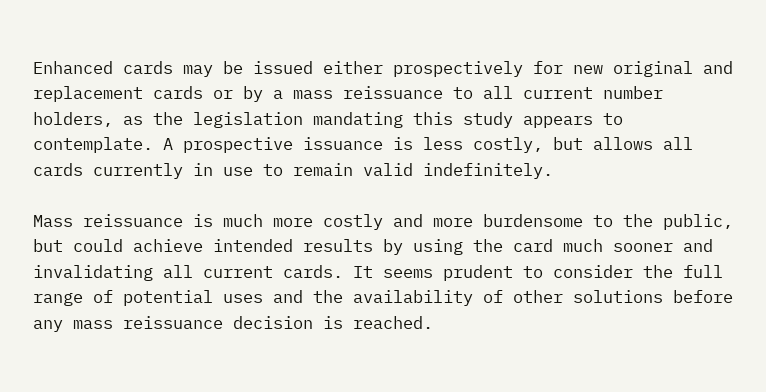Enhanced cards may be issued either prospectively for new original and replacement cards or by a mass reissuance to all current number holders, as the legislation mandating this study appears to contemplate. A prospective issuance is less costly, but allows all cards currently in use to remain valid indefinitely.

Mass reissuance is much more costly and more burdensome to the public, but could achieve intended results by using the card much sooner and invalidating all current cards. It seems prudent to consider the full range of potential uses and the availability of other solutions before any mass reissuance decision is reached.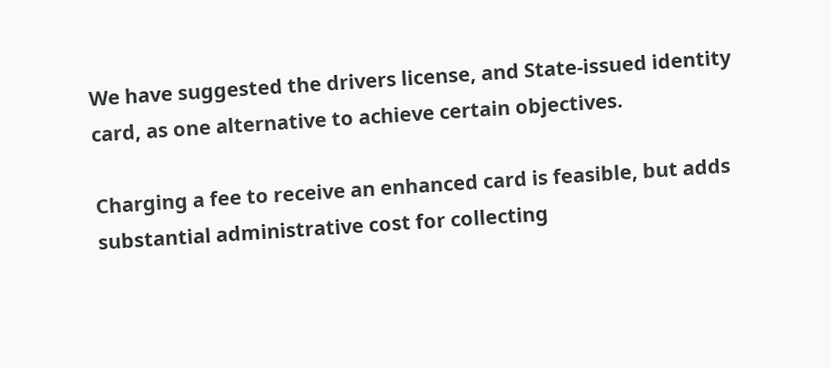We have suggested the drivers license, and State-issued identity card, as one alternative to achieve certain objectives.

Charging a fee to receive an enhanced card is feasible, but adds substantial administrative cost for collecting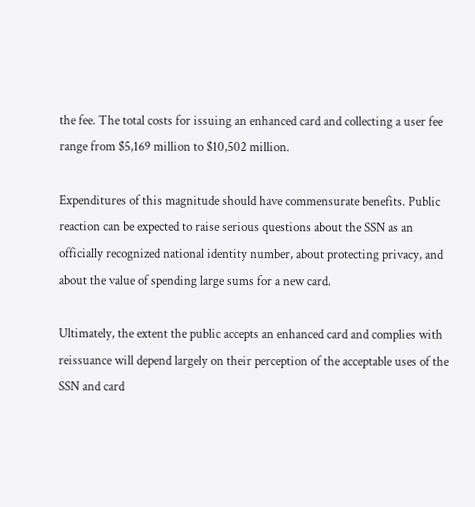the fee. The total costs for issuing an enhanced card and collecting a user fee range from $5,169 million to $10,502 million.

Expenditures of this magnitude should have commensurate benefits. Public reaction can be expected to raise serious questions about the SSN as an officially recognized national identity number, about protecting privacy, and about the value of spending large sums for a new card.

Ultimately, the extent the public accepts an enhanced card and complies with reissuance will depend largely on their perception of the acceptable uses of the SSN and card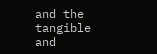and the tangible and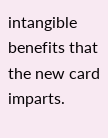intangible benefits that the new card imparts.